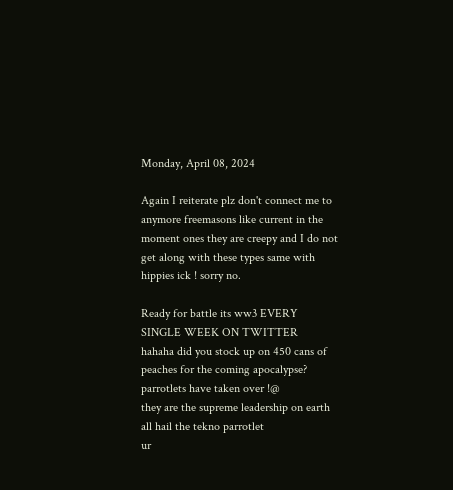Monday, April 08, 2024

Again I reiterate plz don't connect me to anymore freemasons like current in the moment ones they are creepy and I do not get along with these types same with hippies ick ! sorry no.

Ready for battle its ww3 EVERY SINGLE WEEK ON TWITTER
hahaha did you stock up on 450 cans of peaches for the coming apocalypse?
parrotlets have taken over !@
they are the supreme leadership on earth
all hail the tekno parrotlet
ur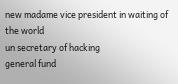new madame vice president in waiting of the world
un secretary of hacking
general fund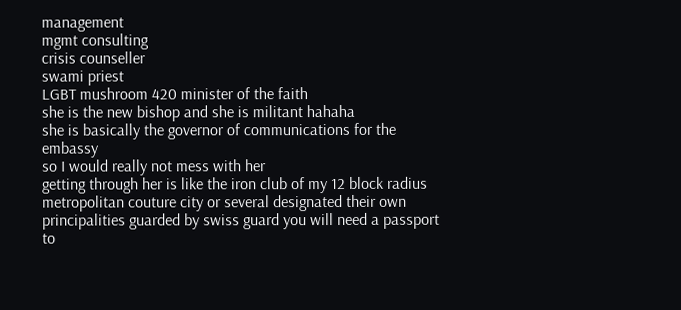management
mgmt consulting
crisis counseller
swami priest
LGBT mushroom 420 minister of the faith
she is the new bishop and she is militant hahaha
she is basically the governor of communications for the embassy
so I would really not mess with her
getting through her is like the iron club of my 12 block radius metropolitan couture city or several designated their own principalities guarded by swiss guard you will need a passport to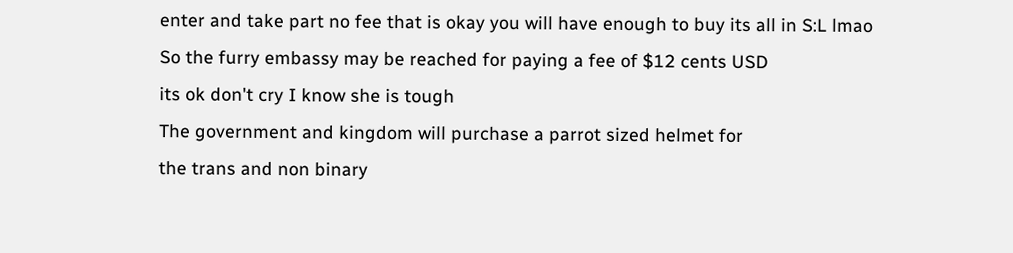enter and take part no fee that is okay you will have enough to buy its all in S:L lmao
So the furry embassy may be reached for paying a fee of $12 cents USD
its ok don't cry I know she is tough
The government and kingdom will purchase a parrot sized helmet for
the trans and non binary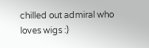chilled out admiral who loves wigs :)